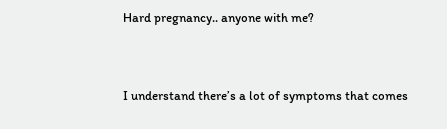Hard pregnancy.. anyone with me?


I understand there’s a lot of symptoms that comes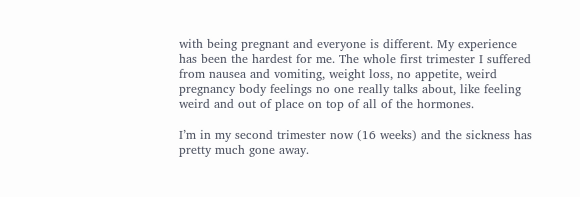with being pregnant and everyone is different. My experience has been the hardest for me. The whole first trimester I suffered from nausea and vomiting, weight loss, no appetite, weird pregnancy body feelings no one really talks about, like feeling weird and out of place on top of all of the hormones.

I’m in my second trimester now (16 weeks) and the sickness has pretty much gone away.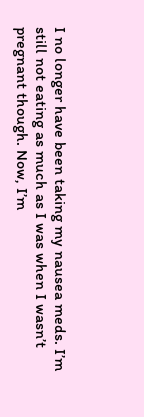I no longer have been taking my nausea meds. I’m still not eating as much as I was when I wasn’t pregnant though. Now, I’m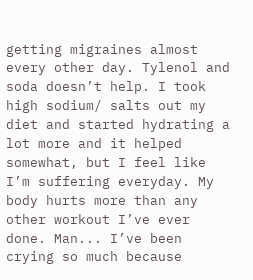getting migraines almost every other day. Tylenol and soda doesn’t help. I took high sodium/ salts out my diet and started hydrating a lot more and it helped somewhat, but I feel like I’m suffering everyday. My body hurts more than any other workout I’ve ever done. Man... I’ve been crying so much because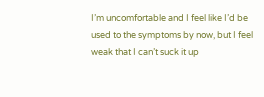I’m uncomfortable and I feel like I’d be used to the symptoms by now, but I feel weak that I can’t suck it up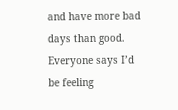and have more bad days than good. Everyone says I’d be feeling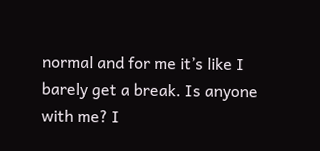normal and for me it’s like I barely get a break. Is anyone with me? I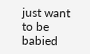just want to be babied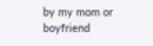by my mom or boyfriend